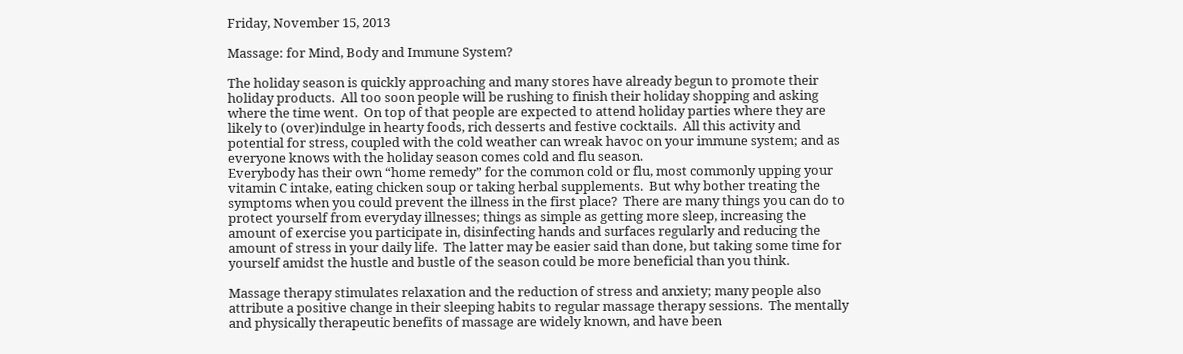Friday, November 15, 2013

Massage: for Mind, Body and Immune System?

The holiday season is quickly approaching and many stores have already begun to promote their holiday products.  All too soon people will be rushing to finish their holiday shopping and asking where the time went.  On top of that people are expected to attend holiday parties where they are likely to (over)indulge in hearty foods, rich desserts and festive cocktails.  All this activity and potential for stress, coupled with the cold weather can wreak havoc on your immune system; and as everyone knows with the holiday season comes cold and flu season.
Everybody has their own “home remedy” for the common cold or flu, most commonly upping your vitamin C intake, eating chicken soup or taking herbal supplements.  But why bother treating the symptoms when you could prevent the illness in the first place?  There are many things you can do to protect yourself from everyday illnesses; things as simple as getting more sleep, increasing the amount of exercise you participate in, disinfecting hands and surfaces regularly and reducing the amount of stress in your daily life.  The latter may be easier said than done, but taking some time for yourself amidst the hustle and bustle of the season could be more beneficial than you think.

Massage therapy stimulates relaxation and the reduction of stress and anxiety; many people also attribute a positive change in their sleeping habits to regular massage therapy sessions.  The mentally and physically therapeutic benefits of massage are widely known, and have been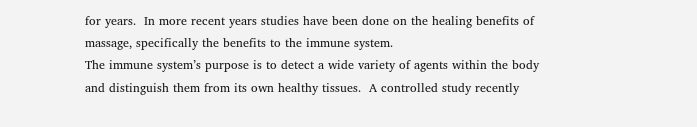for years.  In more recent years studies have been done on the healing benefits of massage, specifically the benefits to the immune system.
The immune system’s purpose is to detect a wide variety of agents within the body and distinguish them from its own healthy tissues.  A controlled study recently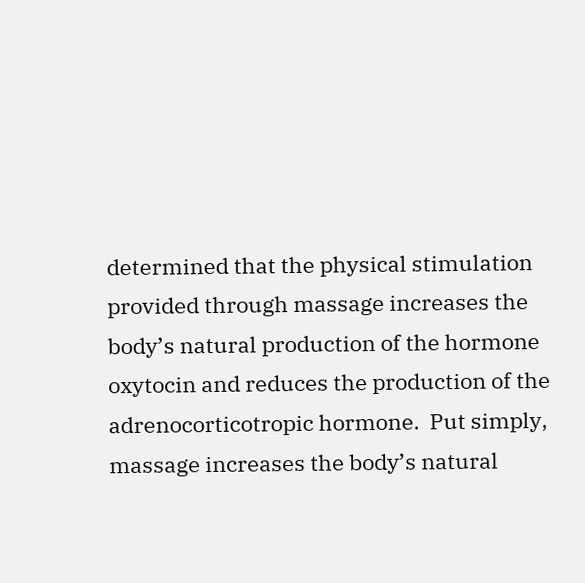determined that the physical stimulation provided through massage increases the body’s natural production of the hormone oxytocin and reduces the production of the adrenocorticotropic hormone.  Put simply, massage increases the body’s natural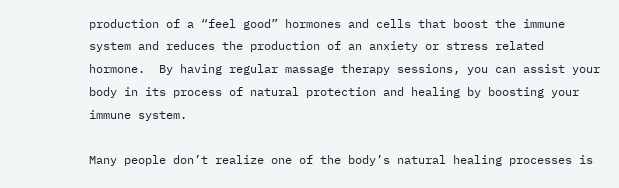production of a “feel good” hormones and cells that boost the immune system and reduces the production of an anxiety or stress related hormone.  By having regular massage therapy sessions, you can assist your body in its process of natural protection and healing by boosting your immune system.

Many people don’t realize one of the body’s natural healing processes is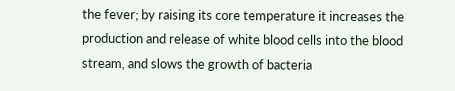the fever; by raising its core temperature it increases the production and release of white blood cells into the blood stream, and slows the growth of bacteria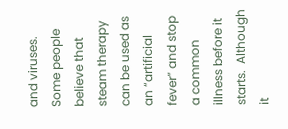and viruses.  Some people believe that steam therapy can be used as an “artificial fever” and stop a common illness before it starts.  Although it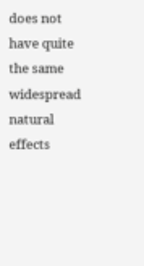does not have quite the same widespread natural effects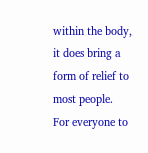within the body, it does bring a form of relief to most people.  For everyone to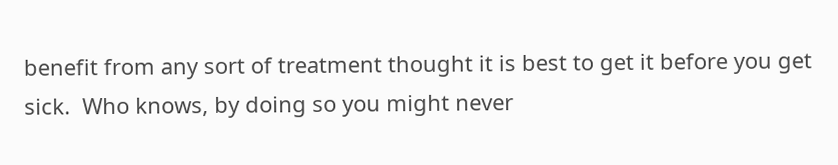benefit from any sort of treatment thought it is best to get it before you get sick.  Who knows, by doing so you might never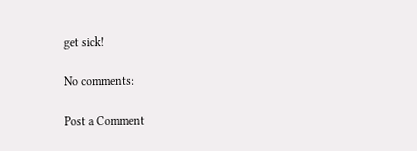get sick!

No comments:

Post a Comment